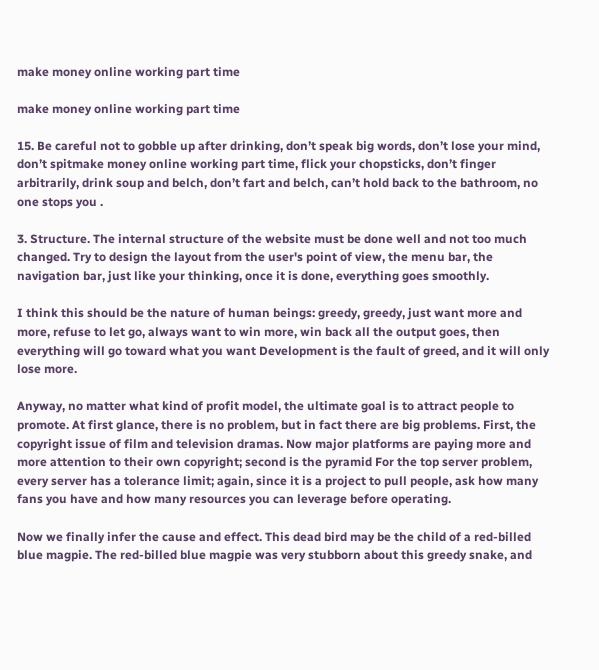make money online working part time

make money online working part time

15. Be careful not to gobble up after drinking, don’t speak big words, don’t lose your mind, don’t spitmake money online working part time, flick your chopsticks, don’t finger arbitrarily, drink soup and belch, don’t fart and belch, can’t hold back to the bathroom, no one stops you .

3. Structure. The internal structure of the website must be done well and not too much changed. Try to design the layout from the user's point of view, the menu bar, the navigation bar, just like your thinking, once it is done, everything goes smoothly.

I think this should be the nature of human beings: greedy, greedy, just want more and more, refuse to let go, always want to win more, win back all the output goes, then everything will go toward what you want Development is the fault of greed, and it will only lose more.

Anyway, no matter what kind of profit model, the ultimate goal is to attract people to promote. At first glance, there is no problem, but in fact there are big problems. First, the copyright issue of film and television dramas. Now major platforms are paying more and more attention to their own copyright; second is the pyramid For the top server problem, every server has a tolerance limit; again, since it is a project to pull people, ask how many fans you have and how many resources you can leverage before operating.

Now we finally infer the cause and effect. This dead bird may be the child of a red-billed blue magpie. The red-billed blue magpie was very stubborn about this greedy snake, and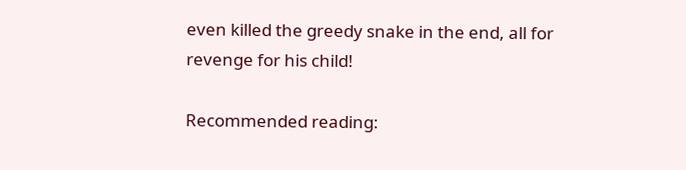even killed the greedy snake in the end, all for revenge for his child!

Recommended reading: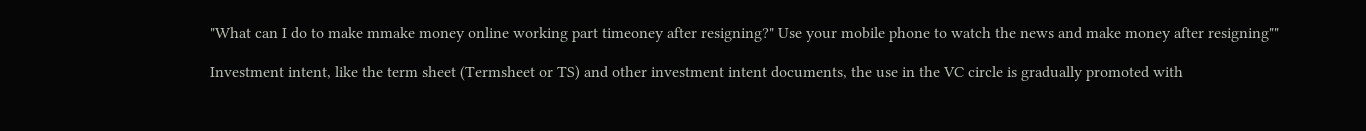"What can I do to make mmake money online working part timeoney after resigning?" Use your mobile phone to watch the news and make money after resigning""

Investment intent, like the term sheet (Termsheet or TS) and other investment intent documents, the use in the VC circle is gradually promoted with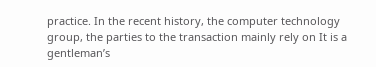practice. In the recent history, the computer technology group, the parties to the transaction mainly rely on It is a gentleman’s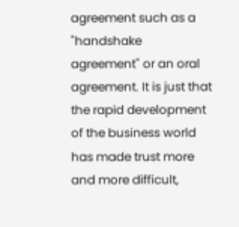agreement such as a "handshake agreement" or an oral agreement. It is just that the rapid development of the business world has made trust more and more difficult,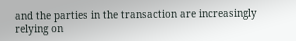and the parties in the transaction are increasingly relying on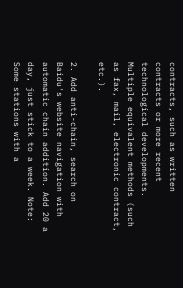contracts, such as written contracts or more recent technological developments. Multiple equivalent methods (such as fax, mail, electronic contract, etc.).

2. Add anti-chain, search on Baidu's website navigation with automatic chain addition. Add 20 a day, just stick to a week. Note: Some stations with a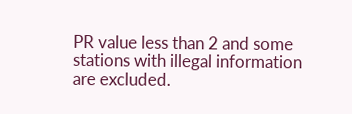PR value less than 2 and some stations with illegal information are excluded.